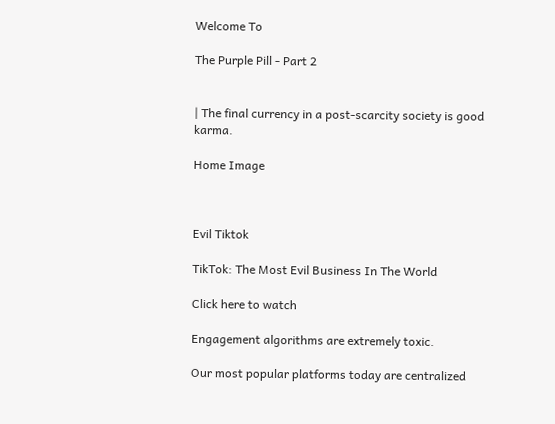Welcome To

The Purple Pill - Part 2


| The final currency in a post-scarcity society is good karma.

Home Image



Evil Tiktok

TikTok: The Most Evil Business In The World

Click here to watch

Engagement algorithms are extremely toxic.

Our most popular platforms today are centralized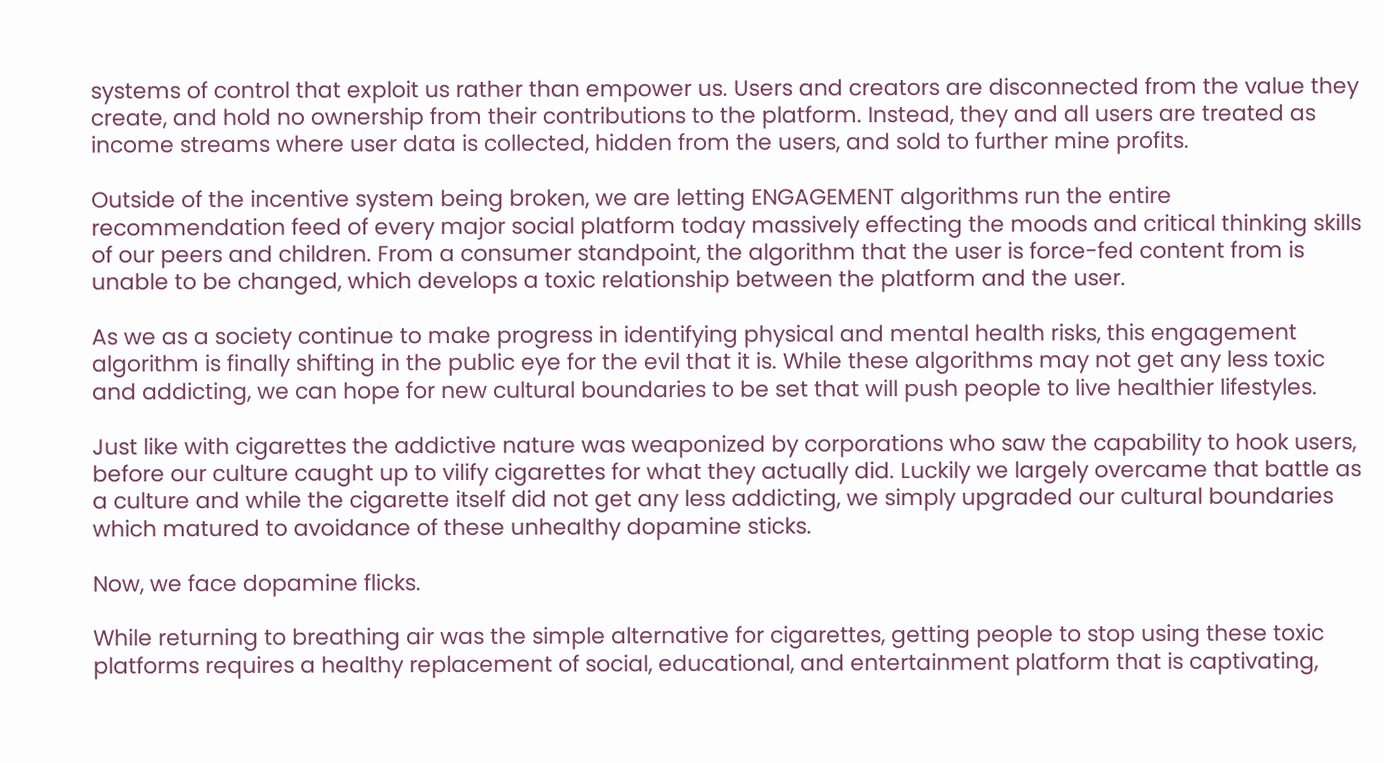systems of control that exploit us rather than empower us. Users and creators are disconnected from the value they create, and hold no ownership from their contributions to the platform. Instead, they and all users are treated as income streams where user data is collected, hidden from the users, and sold to further mine profits.

Outside of the incentive system being broken, we are letting ENGAGEMENT algorithms run the entire recommendation feed of every major social platform today massively effecting the moods and critical thinking skills of our peers and children. From a consumer standpoint, the algorithm that the user is force-fed content from is unable to be changed, which develops a toxic relationship between the platform and the user.

As we as a society continue to make progress in identifying physical and mental health risks, this engagement algorithm is finally shifting in the public eye for the evil that it is. While these algorithms may not get any less toxic and addicting, we can hope for new cultural boundaries to be set that will push people to live healthier lifestyles.

Just like with cigarettes the addictive nature was weaponized by corporations who saw the capability to hook users, before our culture caught up to vilify cigarettes for what they actually did. Luckily we largely overcame that battle as a culture and while the cigarette itself did not get any less addicting, we simply upgraded our cultural boundaries which matured to avoidance of these unhealthy dopamine sticks.

Now, we face dopamine flicks.

While returning to breathing air was the simple alternative for cigarettes, getting people to stop using these toxic platforms requires a healthy replacement of social, educational, and entertainment platform that is captivating,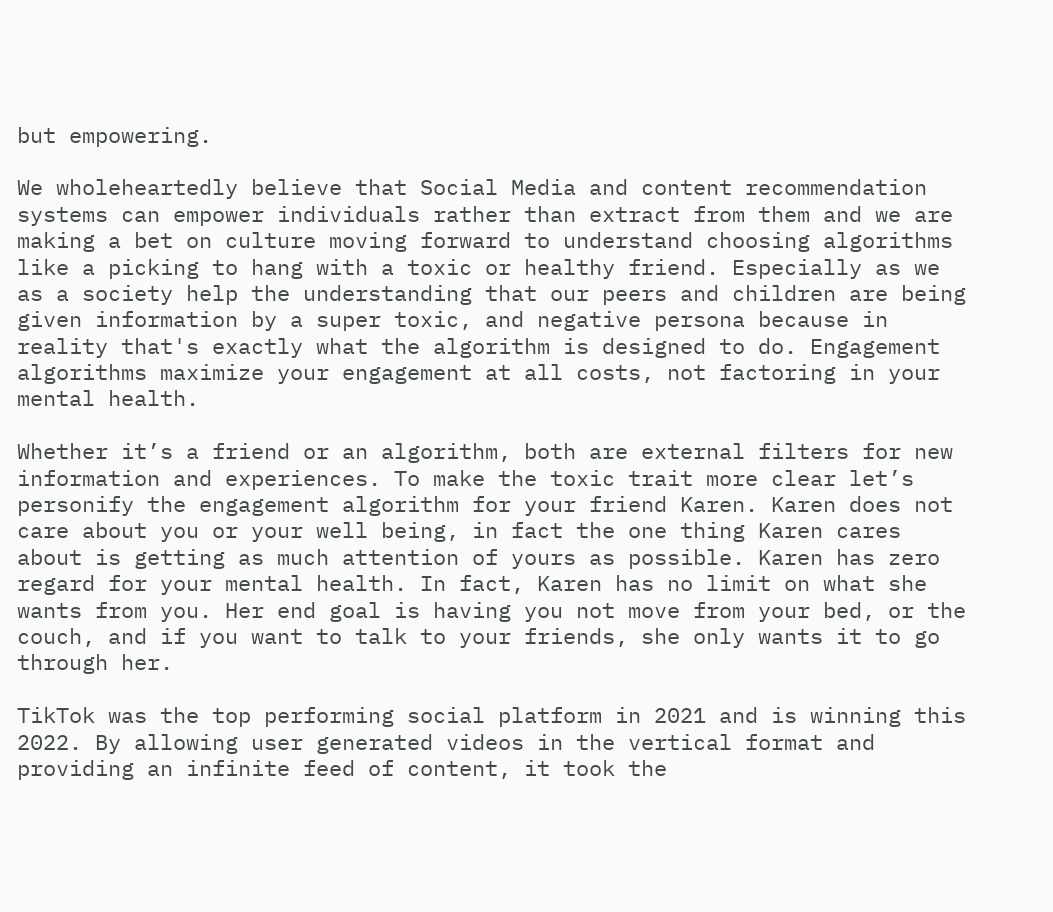but empowering.

We wholeheartedly believe that Social Media and content recommendation systems can empower individuals rather than extract from them and we are making a bet on culture moving forward to understand choosing algorithms like a picking to hang with a toxic or healthy friend. Especially as we as a society help the understanding that our peers and children are being given information by a super toxic, and negative persona because in reality that's exactly what the algorithm is designed to do. Engagement algorithms maximize your engagement at all costs, not factoring in your mental health.

Whether it’s a friend or an algorithm, both are external filters for new information and experiences. To make the toxic trait more clear let’s personify the engagement algorithm for your friend Karen. Karen does not care about you or your well being, in fact the one thing Karen cares about is getting as much attention of yours as possible. Karen has zero regard for your mental health. In fact, Karen has no limit on what she wants from you. Her end goal is having you not move from your bed, or the couch, and if you want to talk to your friends, she only wants it to go through her.

TikTok was the top performing social platform in 2021 and is winning this 2022. By allowing user generated videos in the vertical format and providing an infinite feed of content, it took the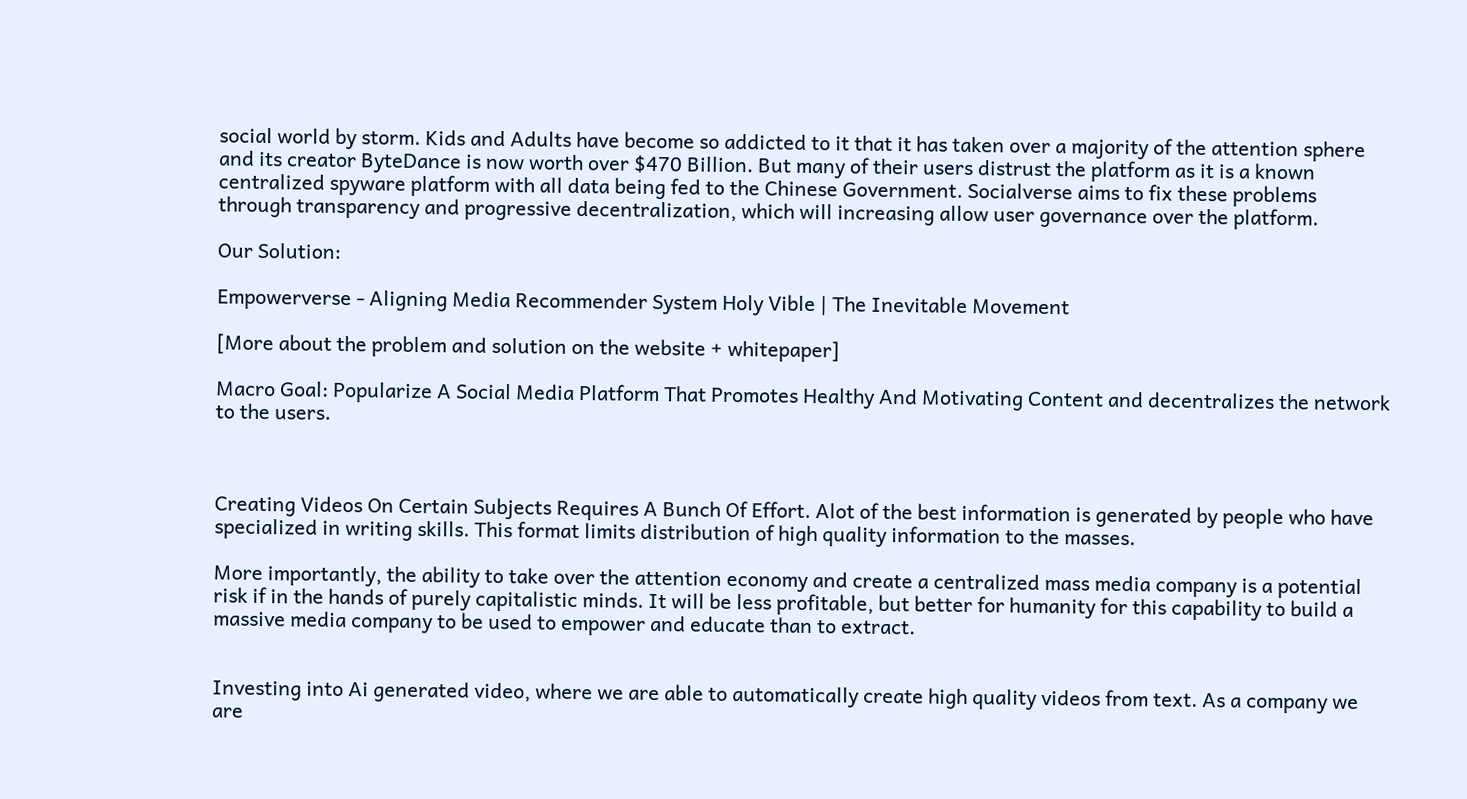social world by storm. Kids and Adults have become so addicted to it that it has taken over a majority of the attention sphere and its creator ByteDance is now worth over $470 Billion. But many of their users distrust the platform as it is a known centralized spyware platform with all data being fed to the Chinese Government. Socialverse aims to fix these problems through transparency and progressive decentralization, which will increasing allow user governance over the platform.

Our Solution:

Empowerverse - Aligning Media Recommender System Holy Vible | The Inevitable Movement

[More about the problem and solution on the website + whitepaper]

Macro Goal: Popularize A Social Media Platform That Promotes Healthy And Motivating Content and decentralizes the network to the users.



Creating Videos On Certain Subjects Requires A Bunch Of Effort. Alot of the best information is generated by people who have specialized in writing skills. This format limits distribution of high quality information to the masses.

More importantly, the ability to take over the attention economy and create a centralized mass media company is a potential risk if in the hands of purely capitalistic minds. It will be less profitable, but better for humanity for this capability to build a massive media company to be used to empower and educate than to extract.


Investing into Ai generated video, where we are able to automatically create high quality videos from text. As a company we are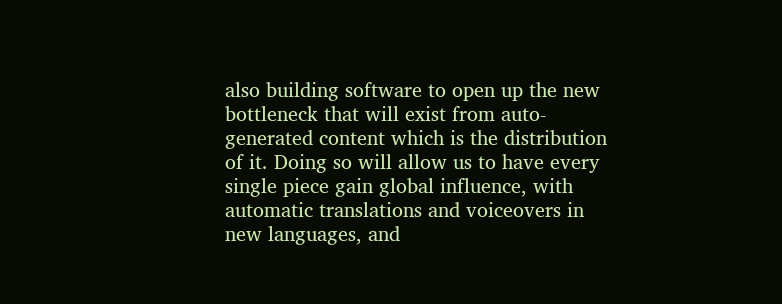also building software to open up the new bottleneck that will exist from auto-generated content which is the distribution of it. Doing so will allow us to have every single piece gain global influence, with automatic translations and voiceovers in new languages, and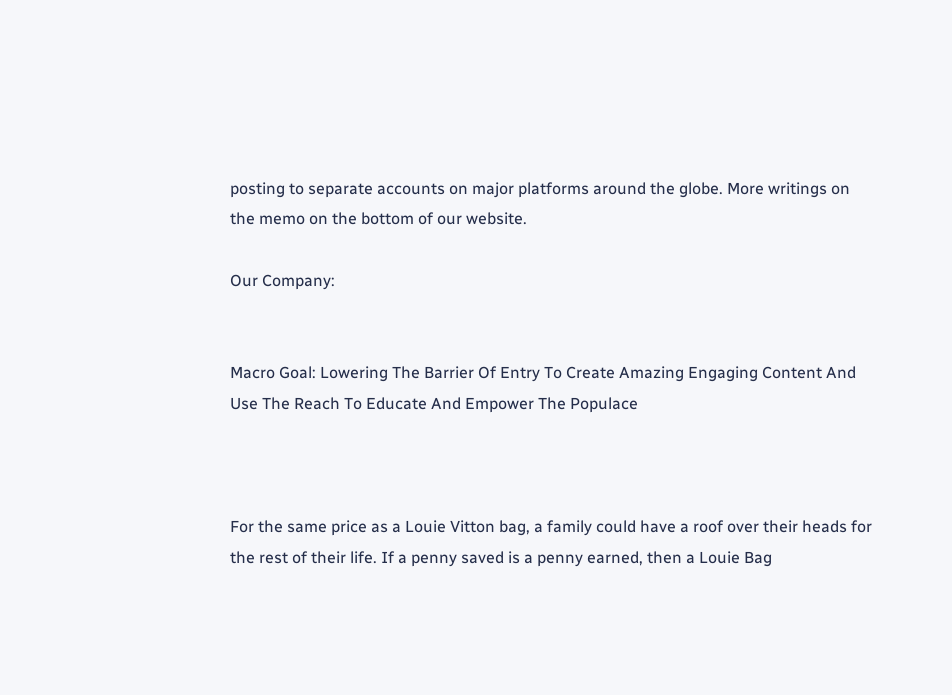posting to separate accounts on major platforms around the globe. More writings on the memo on the bottom of our website.

Our Company:


Macro Goal: Lowering The Barrier Of Entry To Create Amazing Engaging Content And Use The Reach To Educate And Empower The Populace



For the same price as a Louie Vitton bag, a family could have a roof over their heads for the rest of their life. If a penny saved is a penny earned, then a Louie Bag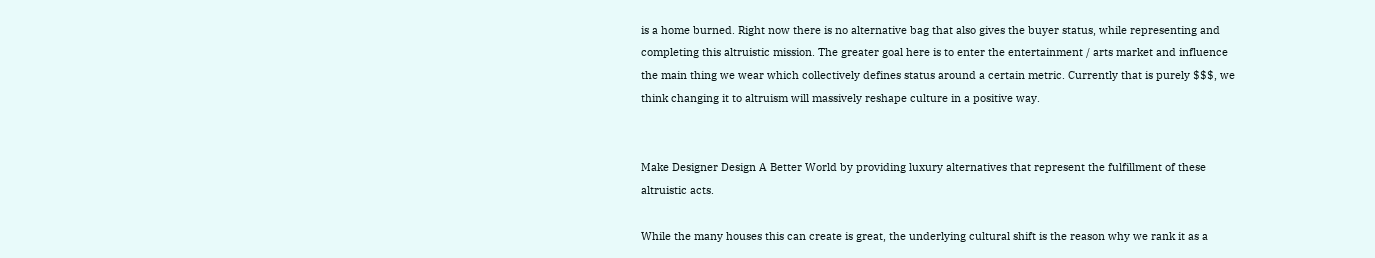is a home burned. Right now there is no alternative bag that also gives the buyer status, while representing and completing this altruistic mission. The greater goal here is to enter the entertainment / arts market and influence the main thing we wear which collectively defines status around a certain metric. Currently that is purely $$$, we think changing it to altruism will massively reshape culture in a positive way.


Make Designer Design A Better World by providing luxury alternatives that represent the fulfillment of these altruistic acts.

While the many houses this can create is great, the underlying cultural shift is the reason why we rank it as a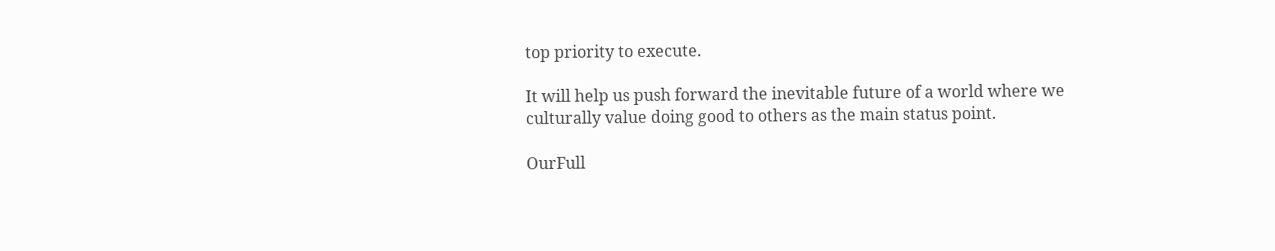top priority to execute.

It will help us push forward the inevitable future of a world where we culturally value doing good to others as the main status point.

OurFull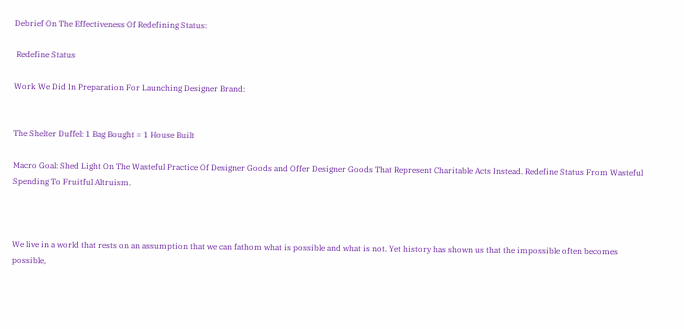Debrief On The Effectiveness Of Redefining Status:

 Redefine Status

Work We Did In Preparation For Launching Designer Brand:


The Shelter Duffel: 1 Bag Bought = 1 House Built

Macro Goal: Shed Light On The Wasteful Practice Of Designer Goods and Offer Designer Goods That Represent Charitable Acts Instead. Redefine Status From Wasteful Spending To Fruitful Altruism.



We live in a world that rests on an assumption that we can fathom what is possible and what is not. Yet history has shown us that the impossible often becomes possible,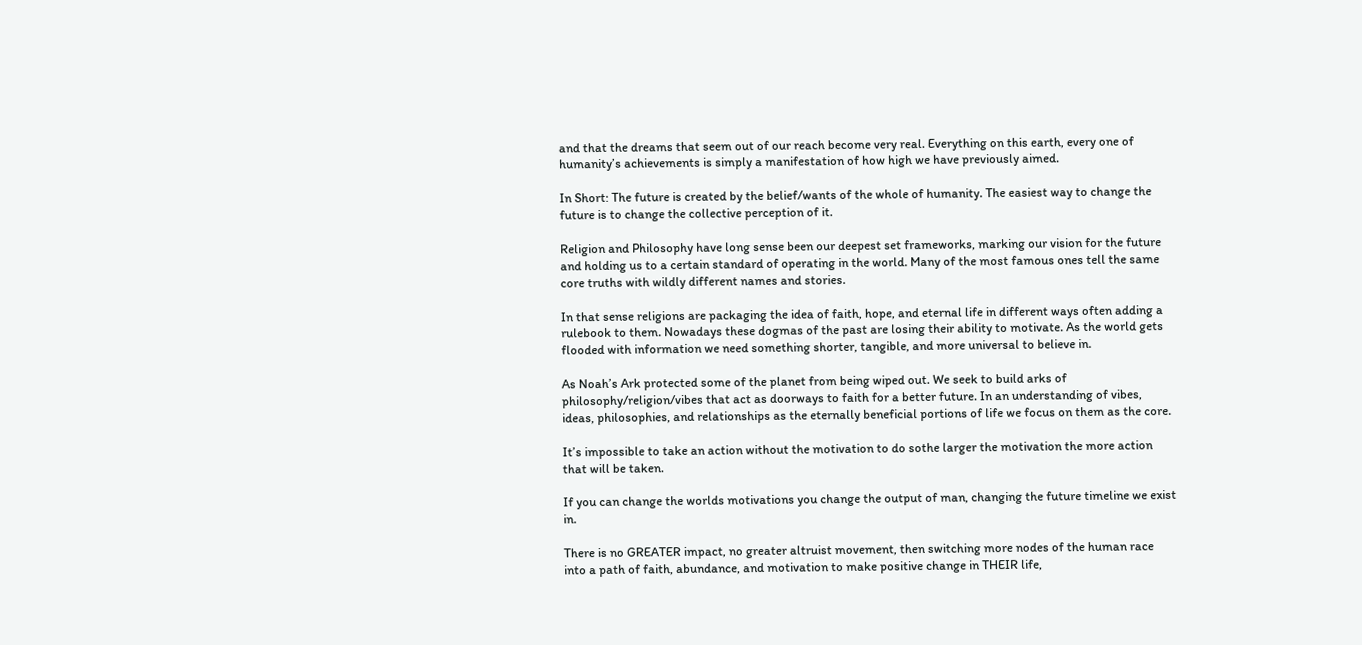and that the dreams that seem out of our reach become very real. Everything on this earth, every one of humanity’s achievements is simply a manifestation of how high we have previously aimed.

In Short: The future is created by the belief/wants of the whole of humanity. The easiest way to change the future is to change the collective perception of it.

Religion and Philosophy have long sense been our deepest set frameworks, marking our vision for the future and holding us to a certain standard of operating in the world. Many of the most famous ones tell the same core truths with wildly different names and stories.

In that sense religions are packaging the idea of faith, hope, and eternal life in different ways often adding a rulebook to them. Nowadays these dogmas of the past are losing their ability to motivate. As the world gets flooded with information we need something shorter, tangible, and more universal to believe in.

As Noah’s Ark protected some of the planet from being wiped out. We seek to build arks of philosophy/religion/vibes that act as doorways to faith for a better future. In an understanding of vibes, ideas, philosophies, and relationships as the eternally beneficial portions of life we focus on them as the core.

It’s impossible to take an action without the motivation to do sothe larger the motivation the more action that will be taken.

If you can change the worlds motivations you change the output of man, changing the future timeline we exist in.

There is no GREATER impact, no greater altruist movement, then switching more nodes of the human race into a path of faith, abundance, and motivation to make positive change in THEIR life,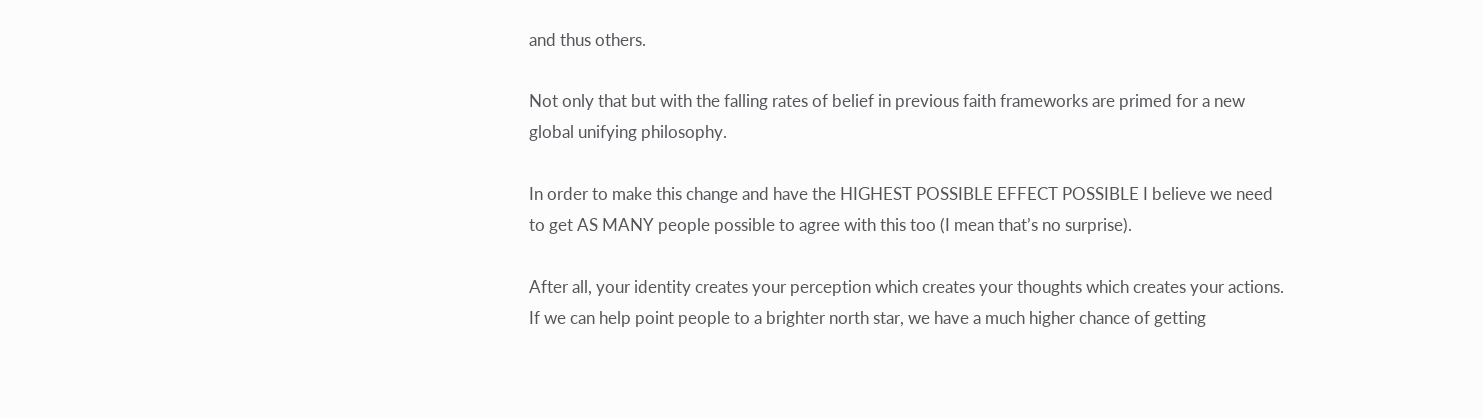and thus others.

Not only that but with the falling rates of belief in previous faith frameworks are primed for a new global unifying philosophy.

In order to make this change and have the HIGHEST POSSIBLE EFFECT POSSIBLE I believe we need to get AS MANY people possible to agree with this too (I mean that’s no surprise).

After all, your identity creates your perception which creates your thoughts which creates your actions. If we can help point people to a brighter north star, we have a much higher chance of getting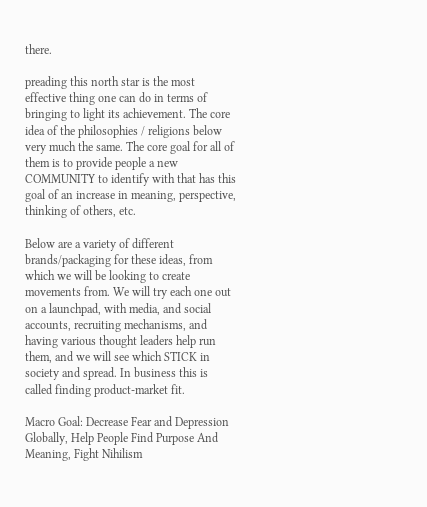there.

preading this north star is the most effective thing one can do in terms of bringing to light its achievement. The core idea of the philosophies / religions below very much the same. The core goal for all of them is to provide people a new COMMUNITY to identify with that has this goal of an increase in meaning, perspective, thinking of others, etc.

Below are a variety of different brands/packaging for these ideas, from which we will be looking to create movements from. We will try each one out on a launchpad, with media, and social accounts, recruiting mechanisms, and having various thought leaders help run them, and we will see which STICK in society and spread. In business this is called finding product-market fit.

Macro Goal: Decrease Fear and Depression Globally, Help People Find Purpose And Meaning, Fight Nihilism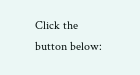Click the button below: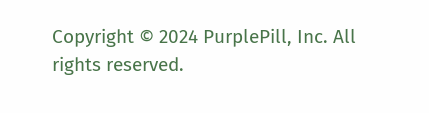Copyright © 2024 PurplePill, Inc. All rights reserved.